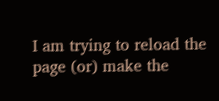I am trying to reload the page (or) make the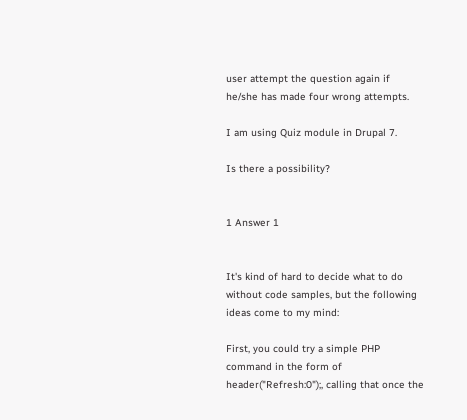user attempt the question again if he/she has made four wrong attempts.

I am using Quiz module in Drupal 7.

Is there a possibility?


1 Answer 1


It's kind of hard to decide what to do without code samples, but the following ideas come to my mind:

First, you could try a simple PHP command in the form of header("Refresh:0");, calling that once the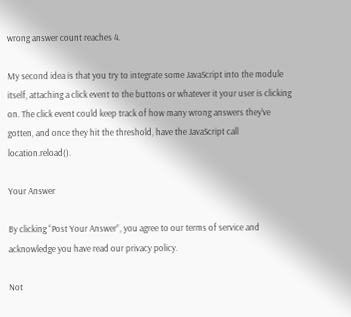wrong answer count reaches 4.

My second idea is that you try to integrate some JavaScript into the module itself, attaching a click event to the buttons or whatever it your user is clicking on. The click event could keep track of how many wrong answers they've gotten, and once they hit the threshold, have the JavaScript call location.reload().

Your Answer

By clicking “Post Your Answer”, you agree to our terms of service and acknowledge you have read our privacy policy.

Not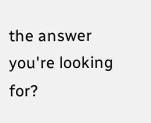the answer you're looking for?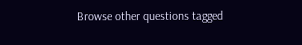Browse other questions tagged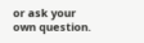or ask your own question.